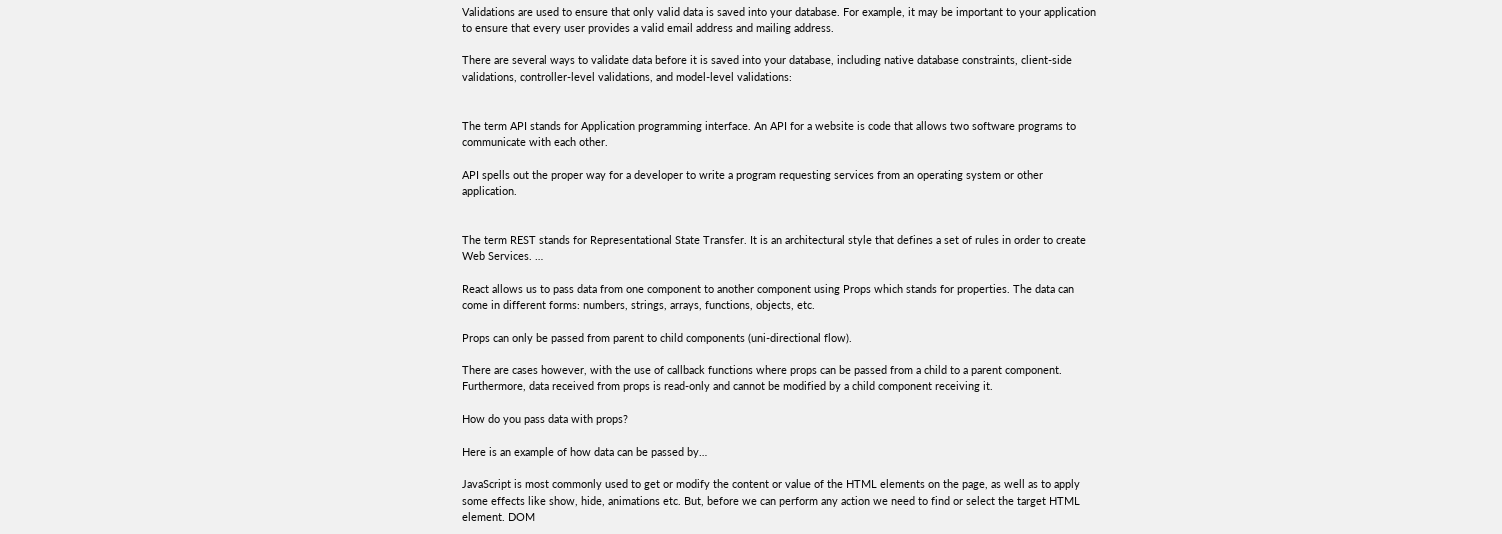Validations are used to ensure that only valid data is saved into your database. For example, it may be important to your application to ensure that every user provides a valid email address and mailing address.

There are several ways to validate data before it is saved into your database, including native database constraints, client-side validations, controller-level validations, and model-level validations:


The term API stands for Application programming interface. An API for a website is code that allows two software programs to communicate with each other.

API spells out the proper way for a developer to write a program requesting services from an operating system or other application.


The term REST stands for Representational State Transfer. It is an architectural style that defines a set of rules in order to create Web Services. …

React allows us to pass data from one component to another component using Props which stands for properties. The data can come in different forms: numbers, strings, arrays, functions, objects, etc.

Props can only be passed from parent to child components (uni-directional flow).

There are cases however, with the use of callback functions where props can be passed from a child to a parent component. Furthermore, data received from props is read-only and cannot be modified by a child component receiving it.

How do you pass data with props?

Here is an example of how data can be passed by…

JavaScript is most commonly used to get or modify the content or value of the HTML elements on the page, as well as to apply some effects like show, hide, animations etc. But, before we can perform any action we need to find or select the target HTML element. DOM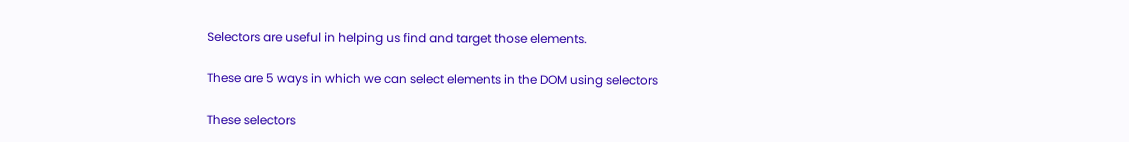Selectors are useful in helping us find and target those elements.

These are 5 ways in which we can select elements in the DOM using selectors

These selectors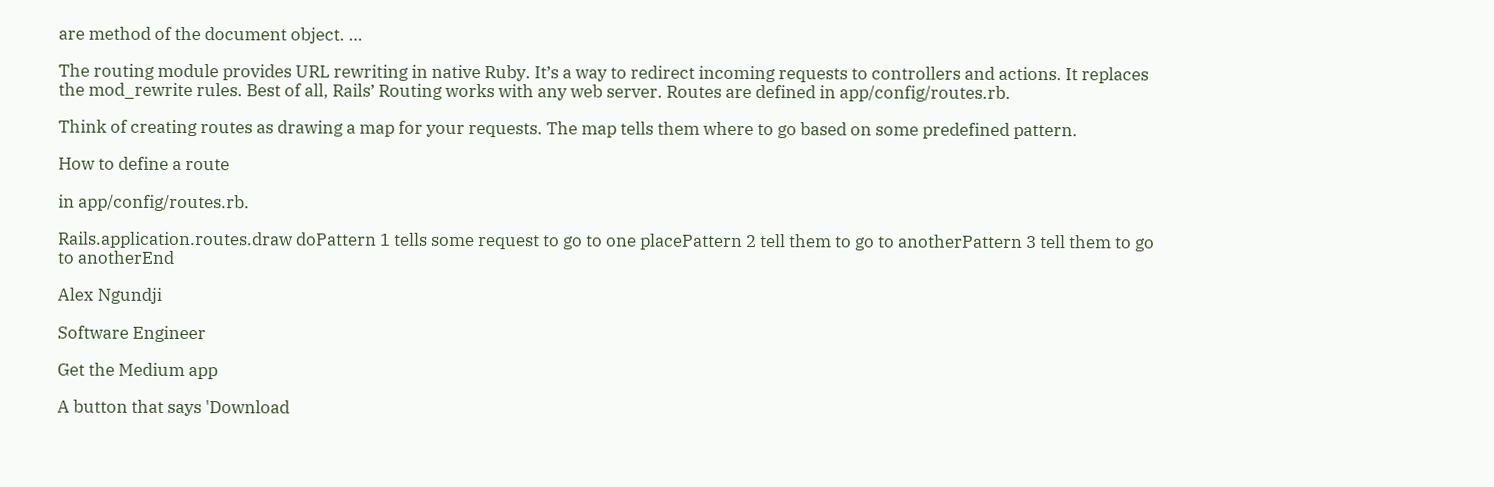are method of the document object. …

The routing module provides URL rewriting in native Ruby. It’s a way to redirect incoming requests to controllers and actions. It replaces the mod_rewrite rules. Best of all, Rails’ Routing works with any web server. Routes are defined in app/config/routes.rb.

Think of creating routes as drawing a map for your requests. The map tells them where to go based on some predefined pattern.

How to define a route

in app/config/routes.rb.

Rails.application.routes.draw doPattern 1 tells some request to go to one placePattern 2 tell them to go to anotherPattern 3 tell them to go to anotherEnd

Alex Ngundji

Software Engineer

Get the Medium app

A button that says 'Download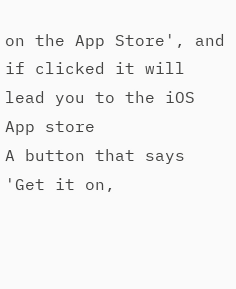on the App Store', and if clicked it will lead you to the iOS App store
A button that says 'Get it on,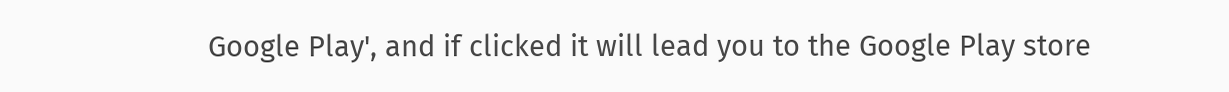Google Play', and if clicked it will lead you to the Google Play store